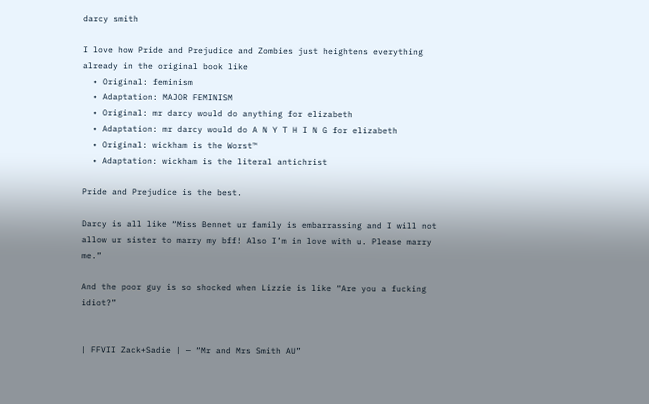darcy smith

I love how Pride and Prejudice and Zombies just heightens everything already in the original book like
  • Original: feminism
  • Adaptation: MAJOR FEMINISM
  • Original: mr darcy would do anything for elizabeth
  • Adaptation: mr darcy would do A N Y T H I N G for elizabeth
  • Original: wickham is the Worst™
  • Adaptation: wickham is the literal antichrist

Pride and Prejudice is the best.

Darcy is all like “Miss Bennet ur family is embarrassing and I will not allow ur sister to marry my bff! Also I’m in love with u. Please marry me.”

And the poor guy is so shocked when Lizzie is like “Are you a fucking idiot?”


| FFVII Zack+Sadie | — “Mr and Mrs Smith AU”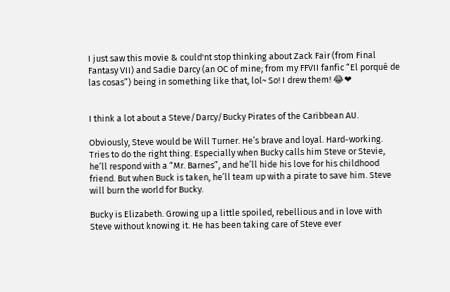I just saw this movie & could'nt stop thinking about Zack Fair (from Final Fantasy VII) and Sadie Darcy (an OC of mine; from my FFVII fanfic “El porqué de las cosas”) being in something like that, lol~ So! I drew them! 😂❤


I think a lot about a Steve/Darcy/Bucky Pirates of the Caribbean AU.

Obviously, Steve would be Will Turner. He’s brave and loyal. Hard-working. Tries to do the right thing. Especially when Bucky calls him Steve or Stevie, he’ll respond with a “Mr. Barnes”, and he’ll hide his love for his childhood friend. But when Buck is taken, he’ll team up with a pirate to save him. Steve will burn the world for Bucky.

Bucky is Elizabeth. Growing up a little spoiled, rebellious and in love with Steve without knowing it. He has been taking care of Steve ever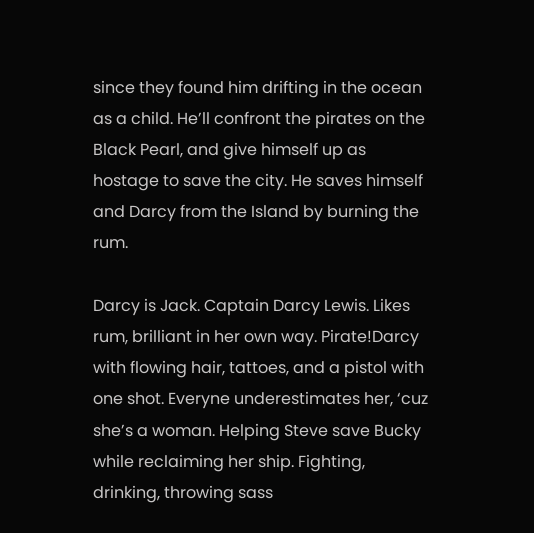since they found him drifting in the ocean as a child. He’ll confront the pirates on the Black Pearl, and give himself up as hostage to save the city. He saves himself and Darcy from the Island by burning the rum.

Darcy is Jack. Captain Darcy Lewis. Likes rum, brilliant in her own way. Pirate!Darcy with flowing hair, tattoes, and a pistol with one shot. Everyne underestimates her, ‘cuz she’s a woman. Helping Steve save Bucky while reclaiming her ship. Fighting, drinking, throwing sass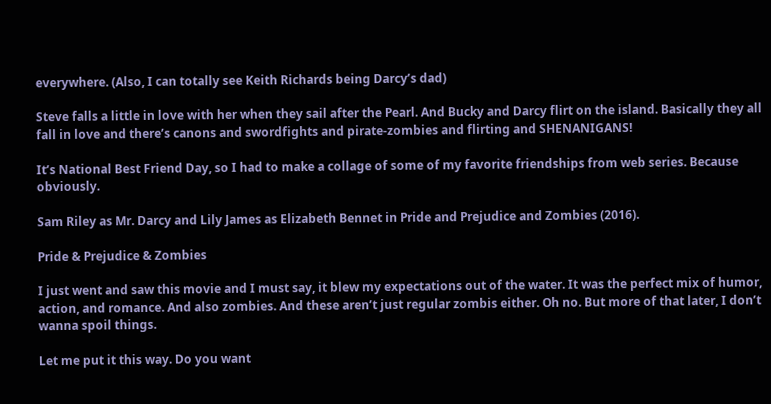everywhere. (Also, I can totally see Keith Richards being Darcy’s dad)

Steve falls a little in love with her when they sail after the Pearl. And Bucky and Darcy flirt on the island. Basically they all fall in love and there’s canons and swordfights and pirate-zombies and flirting and SHENANIGANS!

It’s National Best Friend Day, so I had to make a collage of some of my favorite friendships from web series. Because obviously.

Sam Riley as Mr. Darcy and Lily James as Elizabeth Bennet in Pride and Prejudice and Zombies (2016).

Pride & Prejudice & Zombies

I just went and saw this movie and I must say, it blew my expectations out of the water. It was the perfect mix of humor, action, and romance. And also zombies. And these aren’t just regular zombis either. Oh no. But more of that later, I don’t wanna spoil things.

Let me put it this way. Do you want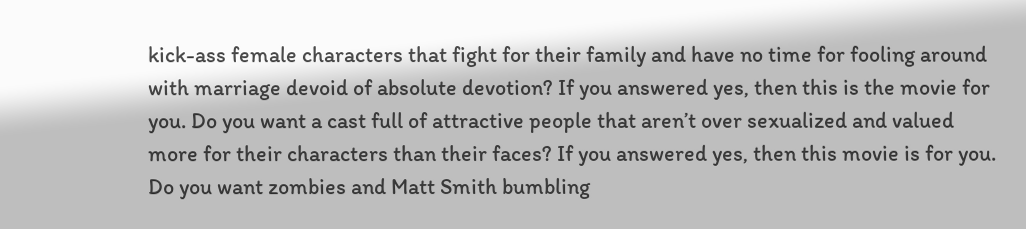kick-ass female characters that fight for their family and have no time for fooling around with marriage devoid of absolute devotion? If you answered yes, then this is the movie for you. Do you want a cast full of attractive people that aren’t over sexualized and valued more for their characters than their faces? If you answered yes, then this movie is for you. Do you want zombies and Matt Smith bumbling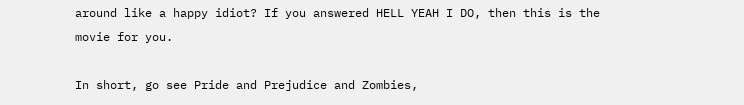around like a happy idiot? If you answered HELL YEAH I DO, then this is the movie for you.

In short, go see Pride and Prejudice and Zombies,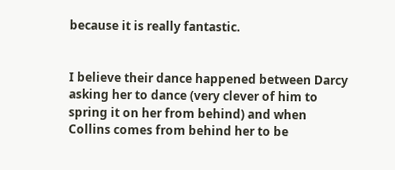because it is really fantastic.


I believe their dance happened between Darcy asking her to dance (very clever of him to spring it on her from behind) and when Collins comes from behind her to be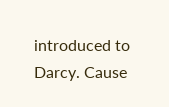introduced to Darcy. Cause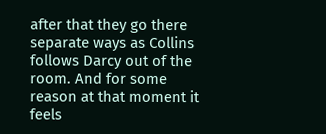after that they go there separate ways as Collins follows Darcy out of the room. And for some reason at that moment it feels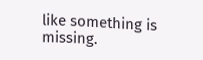like something is missing.